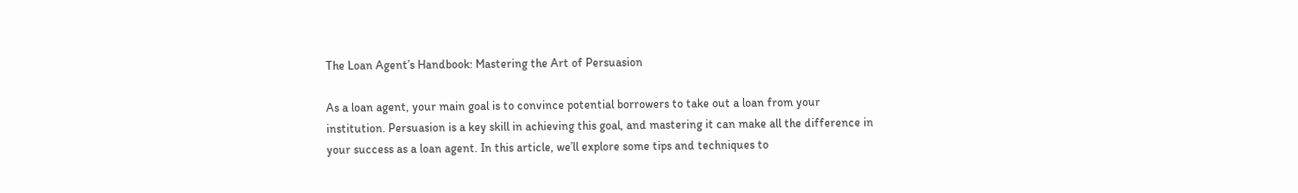The Loan Agent’s Handbook: Mastering the Art of Persuasion

As a loan agent, your main goal is to convince potential borrowers to take out a loan from your institution. Persuasion is a key skill in achieving this goal, and mastering it can make all the difference in your success as a loan agent. In this article, we’ll explore some tips and techniques to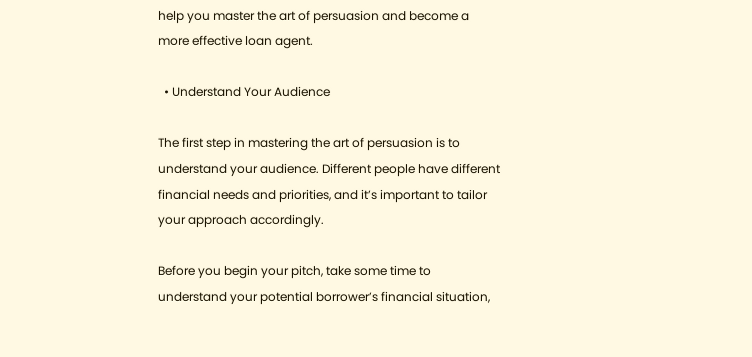help you master the art of persuasion and become a more effective loan agent.

  • Understand Your Audience

The first step in mastering the art of persuasion is to understand your audience. Different people have different financial needs and priorities, and it’s important to tailor your approach accordingly.

Before you begin your pitch, take some time to understand your potential borrower’s financial situation,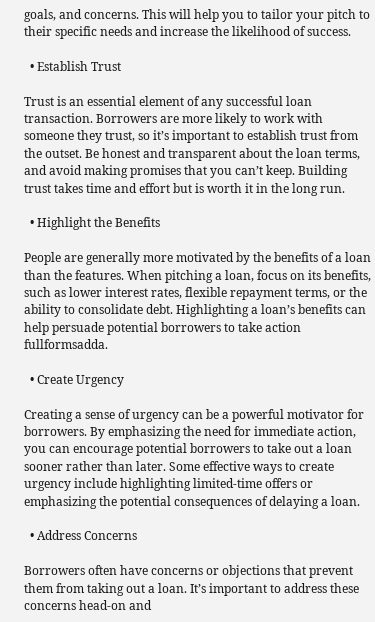goals, and concerns. This will help you to tailor your pitch to their specific needs and increase the likelihood of success.

  • Establish Trust

Trust is an essential element of any successful loan transaction. Borrowers are more likely to work with someone they trust, so it’s important to establish trust from the outset. Be honest and transparent about the loan terms, and avoid making promises that you can’t keep. Building trust takes time and effort but is worth it in the long run.

  • Highlight the Benefits

People are generally more motivated by the benefits of a loan than the features. When pitching a loan, focus on its benefits, such as lower interest rates, flexible repayment terms, or the ability to consolidate debt. Highlighting a loan’s benefits can help persuade potential borrowers to take action fullformsadda.

  • Create Urgency

Creating a sense of urgency can be a powerful motivator for borrowers. By emphasizing the need for immediate action, you can encourage potential borrowers to take out a loan sooner rather than later. Some effective ways to create urgency include highlighting limited-time offers or emphasizing the potential consequences of delaying a loan.

  • Address Concerns

Borrowers often have concerns or objections that prevent them from taking out a loan. It’s important to address these concerns head-on and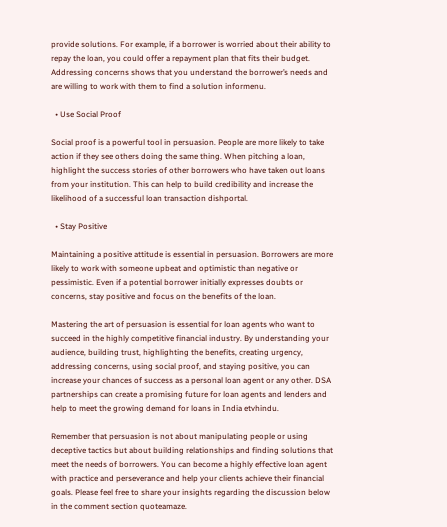provide solutions. For example, if a borrower is worried about their ability to repay the loan, you could offer a repayment plan that fits their budget. Addressing concerns shows that you understand the borrower’s needs and are willing to work with them to find a solution informenu.

  • Use Social Proof

Social proof is a powerful tool in persuasion. People are more likely to take action if they see others doing the same thing. When pitching a loan, highlight the success stories of other borrowers who have taken out loans from your institution. This can help to build credibility and increase the likelihood of a successful loan transaction dishportal.

  • Stay Positive

Maintaining a positive attitude is essential in persuasion. Borrowers are more likely to work with someone upbeat and optimistic than negative or pessimistic. Even if a potential borrower initially expresses doubts or concerns, stay positive and focus on the benefits of the loan.

Mastering the art of persuasion is essential for loan agents who want to succeed in the highly competitive financial industry. By understanding your audience, building trust, highlighting the benefits, creating urgency, addressing concerns, using social proof, and staying positive, you can increase your chances of success as a personal loan agent or any other. DSA partnerships can create a promising future for loan agents and lenders and help to meet the growing demand for loans in India etvhindu.

Remember that persuasion is not about manipulating people or using deceptive tactics but about building relationships and finding solutions that meet the needs of borrowers. You can become a highly effective loan agent with practice and perseverance and help your clients achieve their financial goals. Please feel free to share your insights regarding the discussion below in the comment section quoteamaze.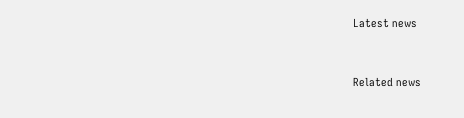Latest news


Related news